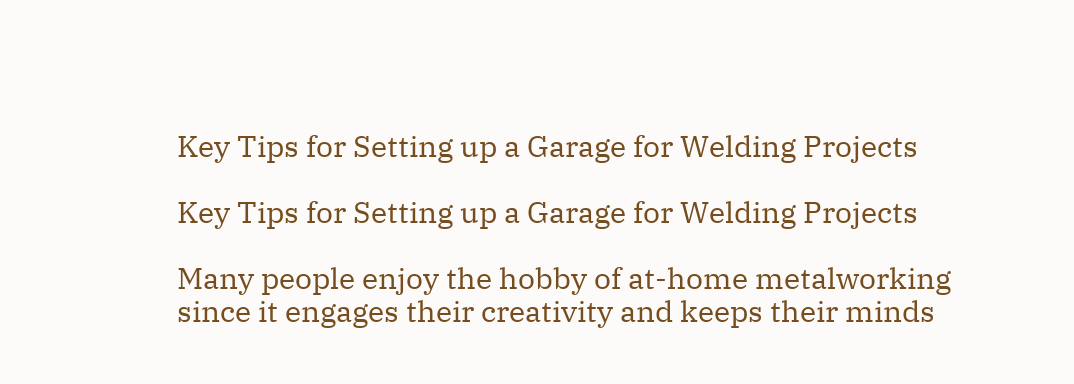Key Tips for Setting up a Garage for Welding Projects

Key Tips for Setting up a Garage for Welding Projects

Many people enjoy the hobby of at-home metalworking since it engages their creativity and keeps their minds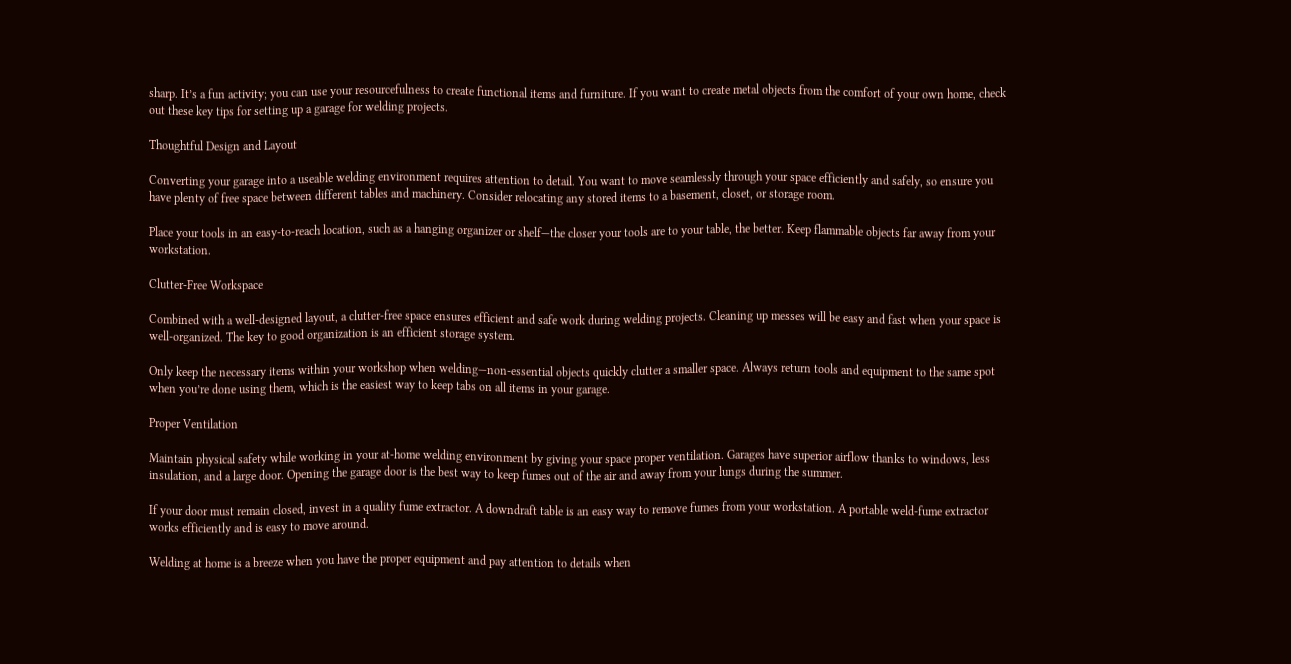sharp. It’s a fun activity; you can use your resourcefulness to create functional items and furniture. If you want to create metal objects from the comfort of your own home, check out these key tips for setting up a garage for welding projects.

Thoughtful Design and Layout

Converting your garage into a useable welding environment requires attention to detail. You want to move seamlessly through your space efficiently and safely, so ensure you have plenty of free space between different tables and machinery. Consider relocating any stored items to a basement, closet, or storage room.

Place your tools in an easy-to-reach location, such as a hanging organizer or shelf—the closer your tools are to your table, the better. Keep flammable objects far away from your workstation.

Clutter-Free Workspace

Combined with a well-designed layout, a clutter-free space ensures efficient and safe work during welding projects. Cleaning up messes will be easy and fast when your space is well-organized. The key to good organization is an efficient storage system.

Only keep the necessary items within your workshop when welding—non-essential objects quickly clutter a smaller space. Always return tools and equipment to the same spot when you’re done using them, which is the easiest way to keep tabs on all items in your garage.

Proper Ventilation

Maintain physical safety while working in your at-home welding environment by giving your space proper ventilation. Garages have superior airflow thanks to windows, less insulation, and a large door. Opening the garage door is the best way to keep fumes out of the air and away from your lungs during the summer.

If your door must remain closed, invest in a quality fume extractor. A downdraft table is an easy way to remove fumes from your workstation. A portable weld-fume extractor works efficiently and is easy to move around.

Welding at home is a breeze when you have the proper equipment and pay attention to details when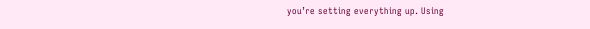you’re setting everything up. Using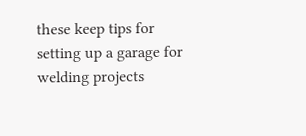these keep tips for setting up a garage for welding projects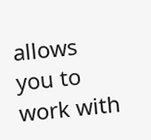allows you to work with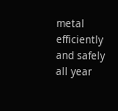metal efficiently and safely all year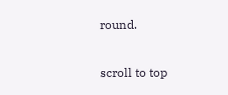round.

scroll to top